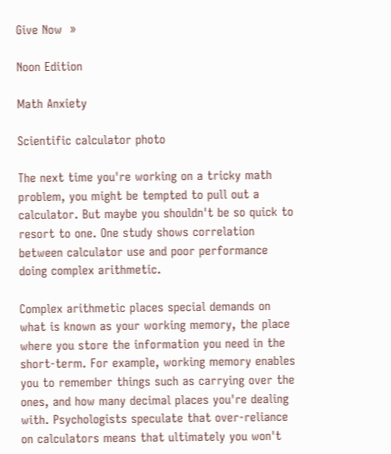Give Now  »

Noon Edition

Math Anxiety

Scientific calculator photo

The next time you're working on a tricky math problem, you might be tempted to pull out a calculator. But maybe you shouldn't be so quick to resort to one. One study shows correlation between calculator use and poor performance doing complex arithmetic.

Complex arithmetic places special demands on what is known as your working memory, the place where you store the information you need in the short-term. For example, working memory enables you to remember things such as carrying over the ones, and how many decimal places you're dealing with. Psychologists speculate that over-reliance on calculators means that ultimately you won't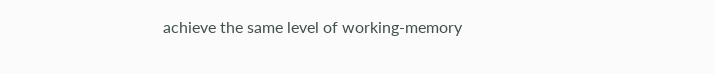achieve the same level of working-memory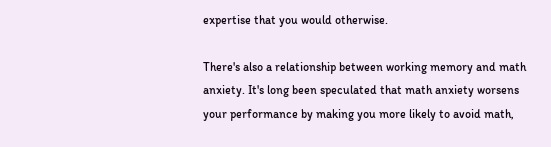expertise that you would otherwise.

There's also a relationship between working memory and math anxiety. It's long been speculated that math anxiety worsens your performance by making you more likely to avoid math,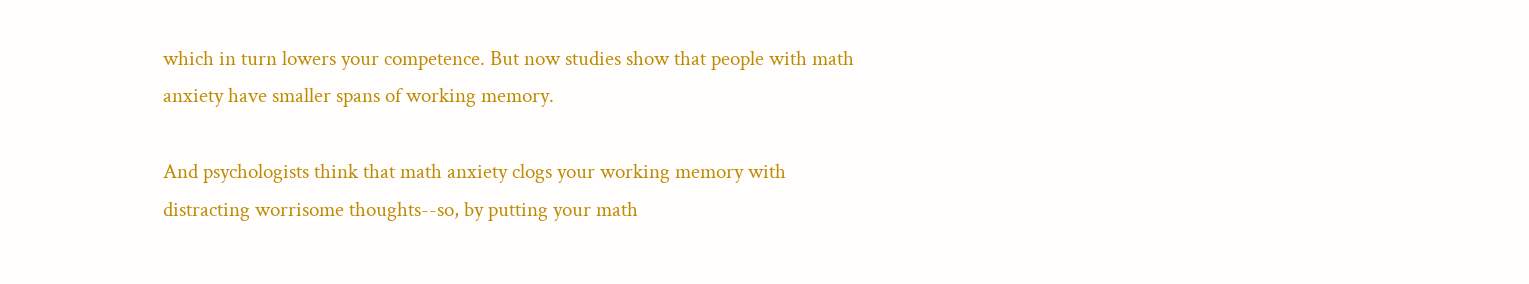which in turn lowers your competence. But now studies show that people with math anxiety have smaller spans of working memory.

And psychologists think that math anxiety clogs your working memory with distracting worrisome thoughts--so, by putting your math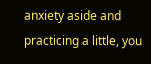anxiety aside and practicing a little, you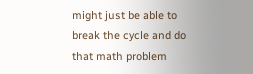might just be able to break the cycle and do that math problem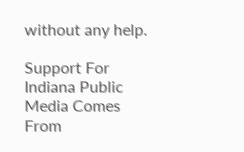without any help.

Support For Indiana Public Media Comes From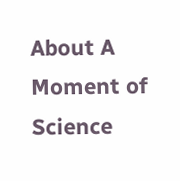About A Moment of Science